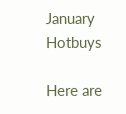January Hotbuys

Here are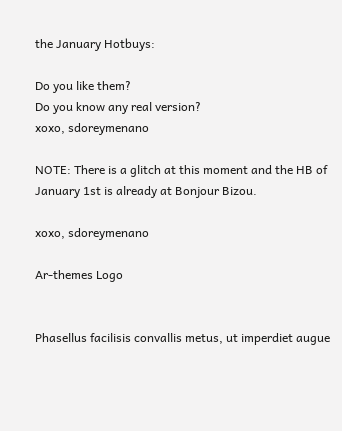the January Hotbuys:

Do you like them?
Do you know any real version?
xoxo, sdoreymenano

NOTE: There is a glitch at this moment and the HB of January 1st is already at Bonjour Bizou.

xoxo, sdoreymenano

Ar-themes Logo


Phasellus facilisis convallis metus, ut imperdiet augue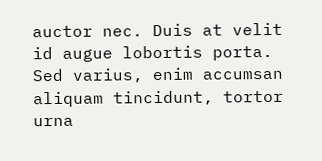auctor nec. Duis at velit id augue lobortis porta. Sed varius, enim accumsan aliquam tincidunt, tortor urna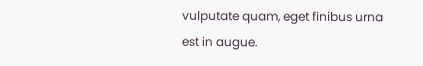vulputate quam, eget finibus urna est in augue.